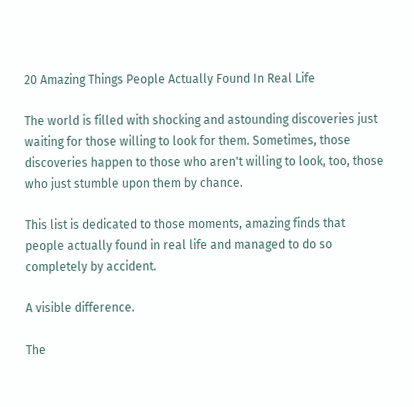20 Amazing Things People Actually Found In Real Life

The world is filled with shocking and astounding discoveries just waiting for those willing to look for them. Sometimes, those discoveries happen to those who aren't willing to look, too, those who just stumble upon them by chance.

This list is dedicated to those moments, amazing finds that people actually found in real life and managed to do so completely by accident.

A visible difference.

The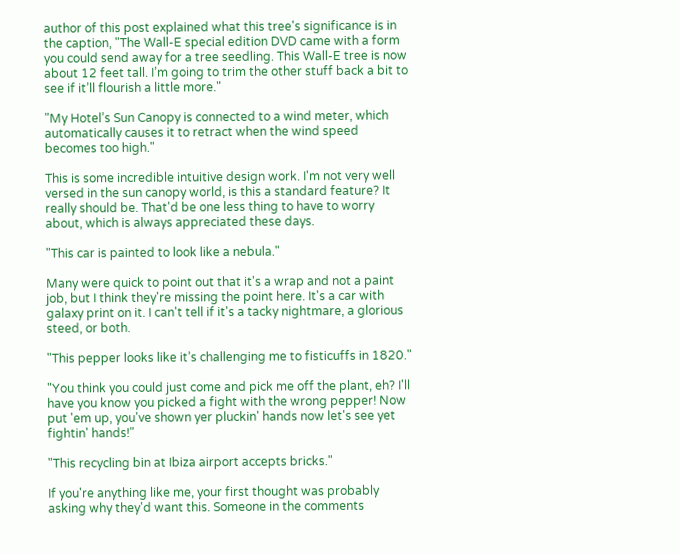author of this post explained what this tree's significance is in the caption, "The Wall-E special edition DVD came with a form you could send away for a tree seedling. This Wall-E tree is now about 12 feet tall. I’m going to trim the other stuff back a bit to see if it’ll flourish a little more."

"My Hotel’s Sun Canopy is connected to a wind meter, which automatically causes it to retract when the wind speed becomes too high."

This is some incredible intuitive design work. I'm not very well versed in the sun canopy world, is this a standard feature? It really should be. That'd be one less thing to have to worry about, which is always appreciated these days.

"This car is painted to look like a nebula."

Many were quick to point out that it's a wrap and not a paint job, but I think they're missing the point here. It's a car with galaxy print on it. I can't tell if it's a tacky nightmare, a glorious steed, or both.

"This pepper looks like it’s challenging me to fisticuffs in 1820."

"You think you could just come and pick me off the plant, eh? I'll have you know you picked a fight with the wrong pepper! Now put 'em up, you've shown yer pluckin' hands now let's see yet fightin' hands!"

"This recycling bin at Ibiza airport accepts bricks."

If you're anything like me, your first thought was probably asking why they'd want this. Someone in the comments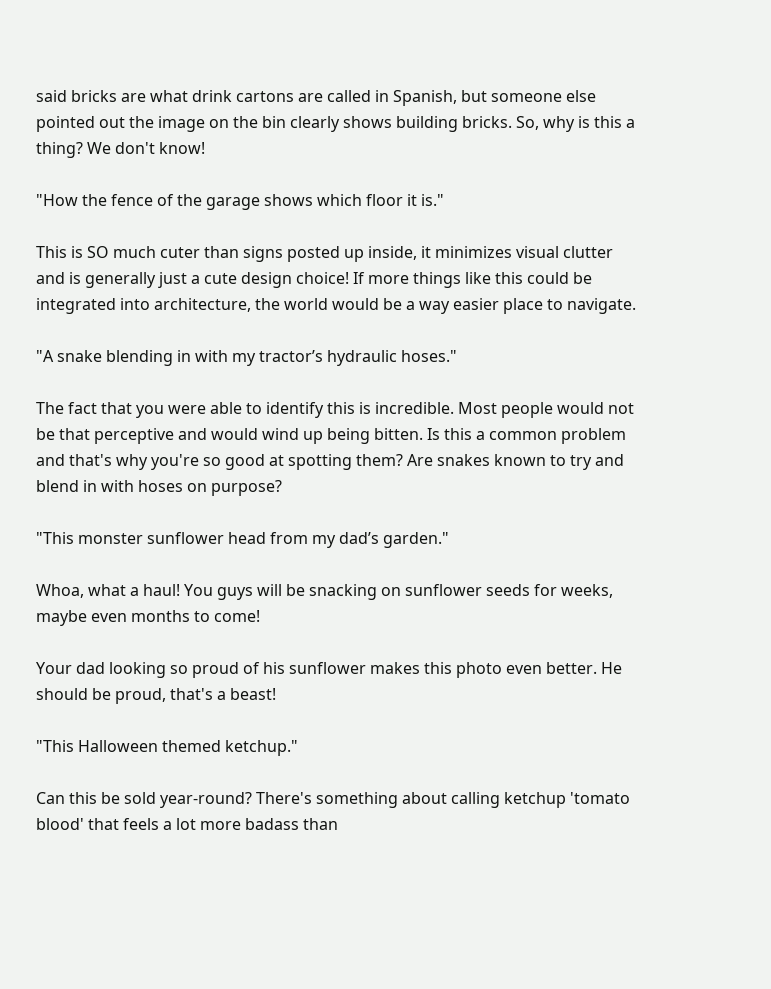said bricks are what drink cartons are called in Spanish, but someone else pointed out the image on the bin clearly shows building bricks. So, why is this a thing? We don't know!

"How the fence of the garage shows which floor it is."

This is SO much cuter than signs posted up inside, it minimizes visual clutter and is generally just a cute design choice! If more things like this could be integrated into architecture, the world would be a way easier place to navigate.

"A snake blending in with my tractor’s hydraulic hoses."

The fact that you were able to identify this is incredible. Most people would not be that perceptive and would wind up being bitten. Is this a common problem and that's why you're so good at spotting them? Are snakes known to try and blend in with hoses on purpose?

"This monster sunflower head from my dad’s garden."

Whoa, what a haul! You guys will be snacking on sunflower seeds for weeks, maybe even months to come!

Your dad looking so proud of his sunflower makes this photo even better. He should be proud, that's a beast!

"This Halloween themed ketchup."

Can this be sold year-round? There's something about calling ketchup 'tomato blood' that feels a lot more badass than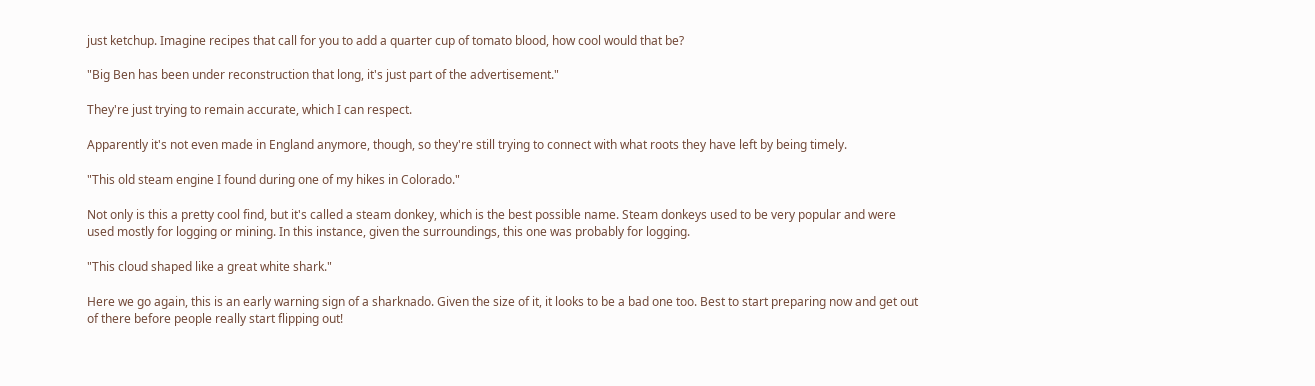just ketchup. Imagine recipes that call for you to add a quarter cup of tomato blood, how cool would that be?

"Big Ben has been under reconstruction that long, it's just part of the advertisement."

They're just trying to remain accurate, which I can respect.

Apparently it's not even made in England anymore, though, so they're still trying to connect with what roots they have left by being timely.

"This old steam engine I found during one of my hikes in Colorado."

Not only is this a pretty cool find, but it's called a steam donkey, which is the best possible name. Steam donkeys used to be very popular and were used mostly for logging or mining. In this instance, given the surroundings, this one was probably for logging.

"This cloud shaped like a great white shark."

Here we go again, this is an early warning sign of a sharknado. Given the size of it, it looks to be a bad one too. Best to start preparing now and get out of there before people really start flipping out!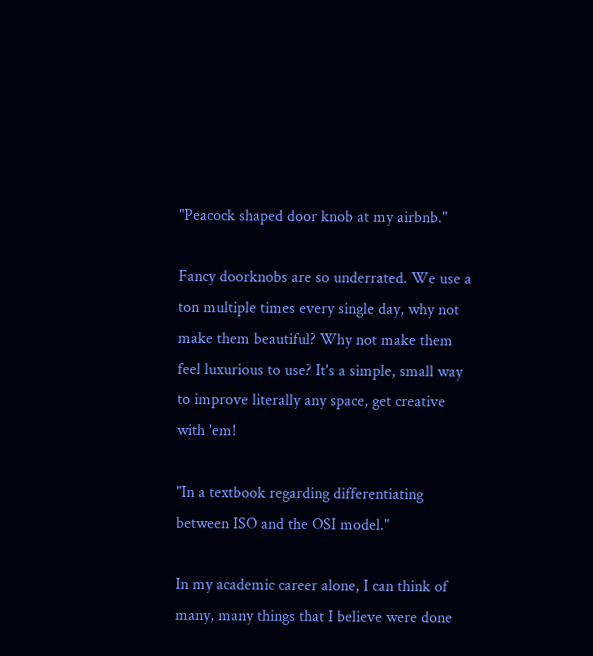"Peacock shaped door knob at my airbnb."

Fancy doorknobs are so underrated. We use a ton multiple times every single day, why not make them beautiful? Why not make them feel luxurious to use? It's a simple, small way to improve literally any space, get creative with 'em!

"In a textbook regarding differentiating between ISO and the OSI model."

In my academic career alone, I can think of many, many things that I believe were done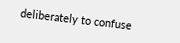deliberately to confuse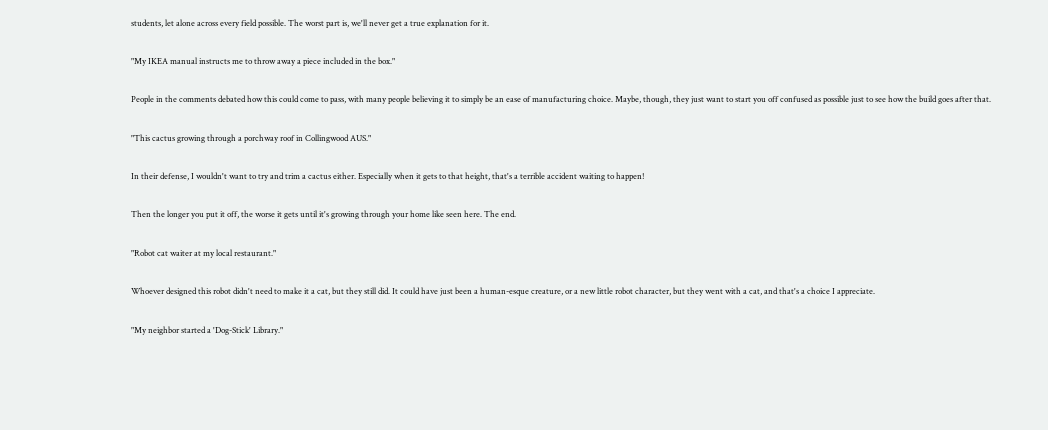students, let alone across every field possible. The worst part is, we'll never get a true explanation for it.

"My IKEA manual instructs me to throw away a piece included in the box."

People in the comments debated how this could come to pass, with many people believing it to simply be an ease of manufacturing choice. Maybe, though, they just want to start you off confused as possible just to see how the build goes after that.

"This cactus growing through a porchway roof in Collingwood AUS."

In their defense, I wouldn't want to try and trim a cactus either. Especially when it gets to that height, that's a terrible accident waiting to happen!

Then the longer you put it off, the worse it gets until it's growing through your home like seen here. The end.

"Robot cat waiter at my local restaurant."

Whoever designed this robot didn't need to make it a cat, but they still did. It could have just been a human-esque creature, or a new little robot character, but they went with a cat, and that's a choice I appreciate.

"My neighbor started a 'Dog-Stick' Library."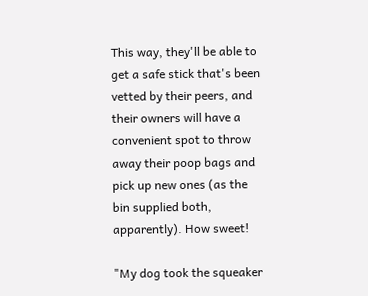This way, they'll be able to get a safe stick that's been vetted by their peers, and their owners will have a convenient spot to throw away their poop bags and pick up new ones (as the bin supplied both, apparently). How sweet!

"My dog took the squeaker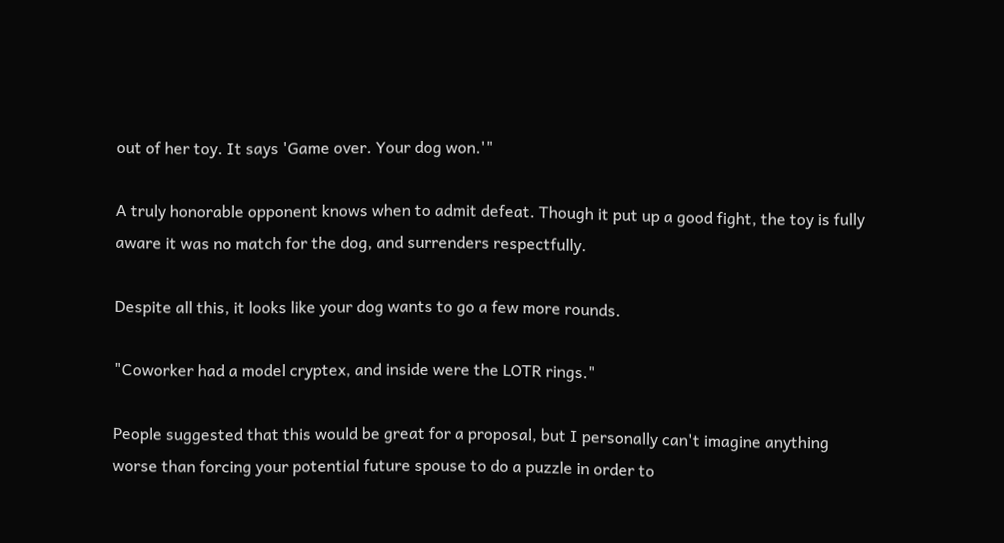out of her toy. It says 'Game over. Your dog won.'"

A truly honorable opponent knows when to admit defeat. Though it put up a good fight, the toy is fully aware it was no match for the dog, and surrenders respectfully.

Despite all this, it looks like your dog wants to go a few more rounds.

"Coworker had a model cryptex, and inside were the LOTR rings."

People suggested that this would be great for a proposal, but I personally can't imagine anything worse than forcing your potential future spouse to do a puzzle in order to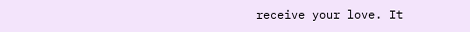receive your love. It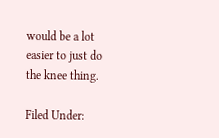would be a lot easier to just do the knee thing.

Filed Under: